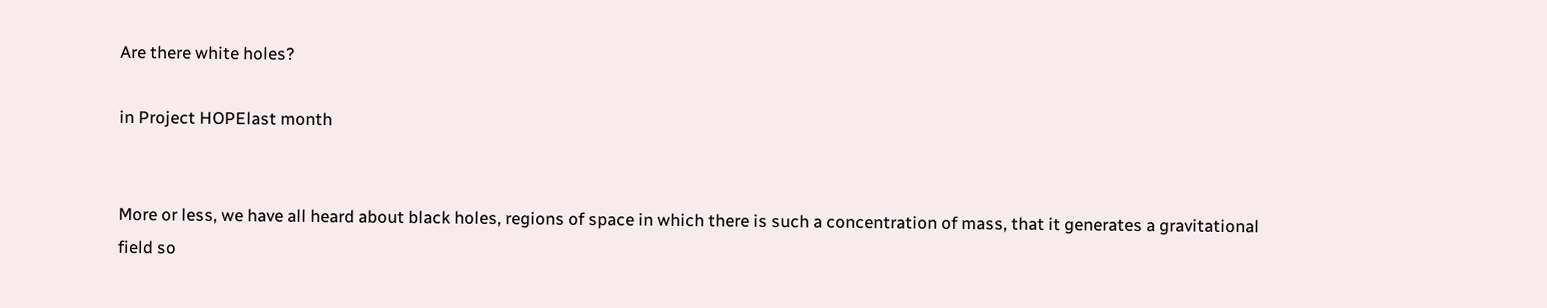Are there white holes?

in Project HOPElast month


More or less, we have all heard about black holes, regions of space in which there is such a concentration of mass, that it generates a gravitational field so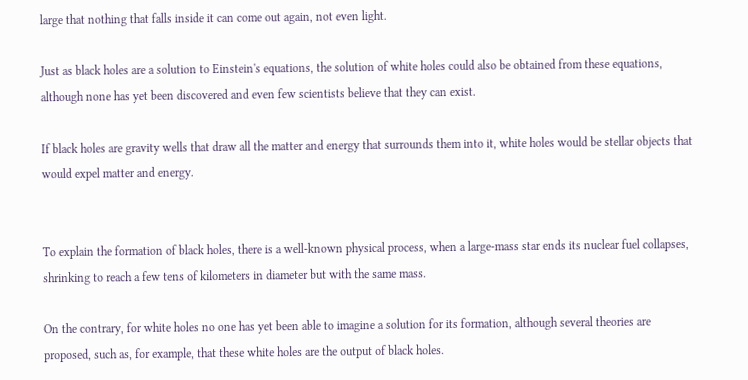large that nothing that falls inside it can come out again, not even light.

Just as black holes are a solution to Einstein's equations, the solution of white holes could also be obtained from these equations, although none has yet been discovered and even few scientists believe that they can exist.

If black holes are gravity wells that draw all the matter and energy that surrounds them into it, white holes would be stellar objects that would expel matter and energy.


To explain the formation of black holes, there is a well-known physical process, when a large-mass star ends its nuclear fuel collapses, shrinking to reach a few tens of kilometers in diameter but with the same mass.

On the contrary, for white holes no one has yet been able to imagine a solution for its formation, although several theories are proposed, such as, for example, that these white holes are the output of black holes.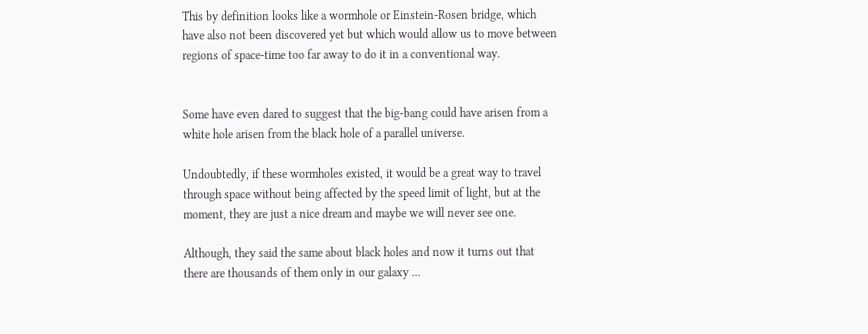This by definition looks like a wormhole or Einstein-Rosen bridge, which have also not been discovered yet but which would allow us to move between regions of space-time too far away to do it in a conventional way.


Some have even dared to suggest that the big-bang could have arisen from a white hole arisen from the black hole of a parallel universe.

Undoubtedly, if these wormholes existed, it would be a great way to travel through space without being affected by the speed limit of light, but at the moment, they are just a nice dream and maybe we will never see one.

Although, they said the same about black holes and now it turns out that there are thousands of them only in our galaxy ...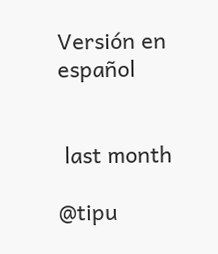Versión en español


 last month

@tipu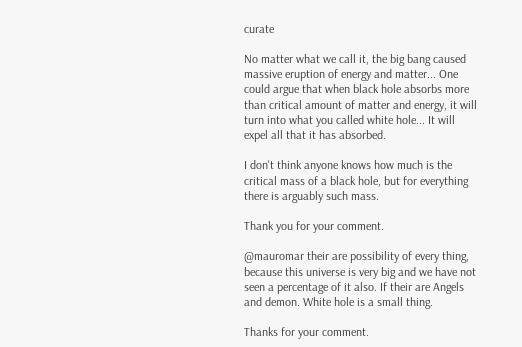curate

No matter what we call it, the big bang caused massive eruption of energy and matter... One could argue that when black hole absorbs more than critical amount of matter and energy, it will turn into what you called white hole... It will expel all that it has absorbed.

I don't think anyone knows how much is the critical mass of a black hole, but for everything there is arguably such mass.

Thank you for your comment.

@mauromar their are possibility of every thing, because this universe is very big and we have not seen a percentage of it also. If their are Angels and demon. White hole is a small thing.

Thanks for your comment.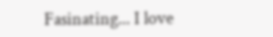Fasinating... I love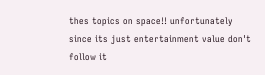thes topics on space!! unfortunately since its just entertainment value don't follow it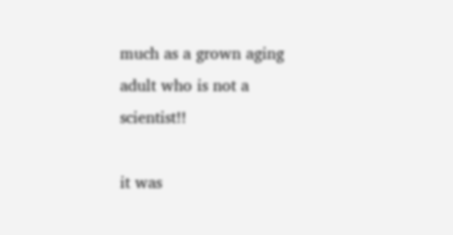much as a grown aging adult who is not a scientist!!

it was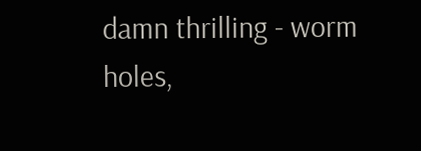damn thrilling - worm holes,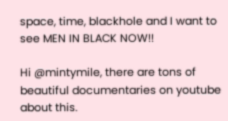space, time, blackhole and I want to see MEN IN BLACK NOW!!

Hi @mintymile, there are tons of beautiful documentaries on youtube about this.